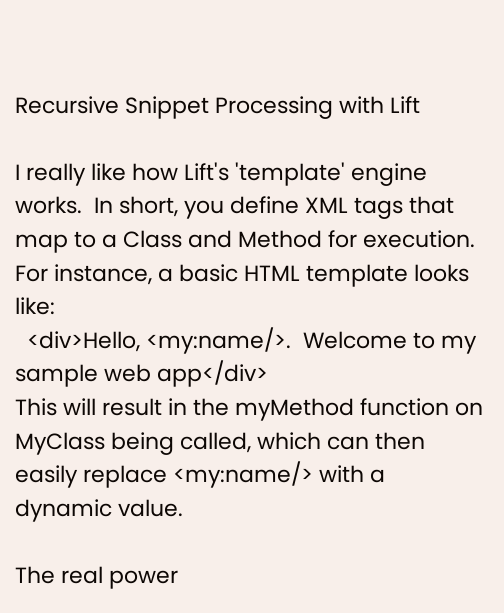Recursive Snippet Processing with Lift

I really like how Lift's 'template' engine works.  In short, you define XML tags that map to a Class and Method for execution.  For instance, a basic HTML template looks like:
  <div>Hello, <my:name/>.  Welcome to my sample web app</div>
This will result in the myMethod function on MyClass being called, which can then easily replace <my:name/> with a dynamic value.

The real power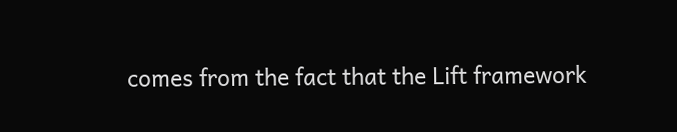comes from the fact that the Lift framework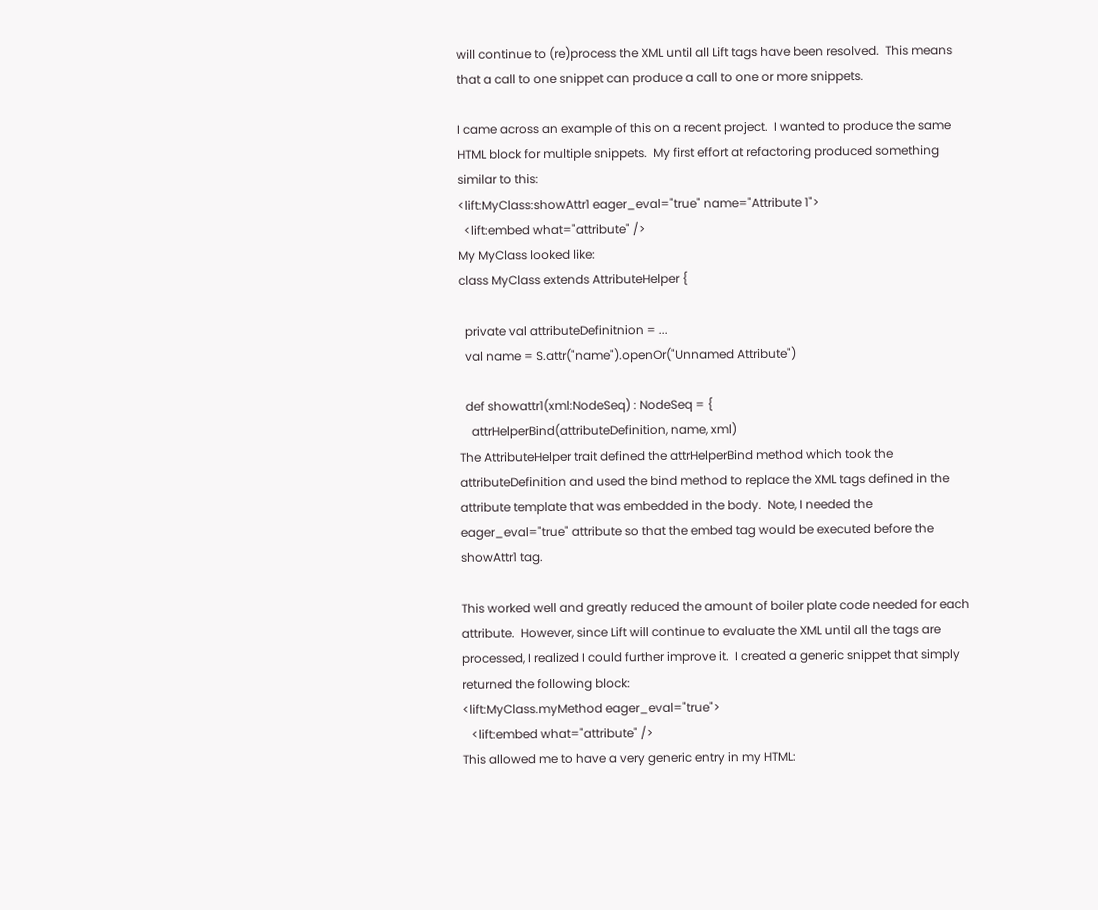will continue to (re)process the XML until all Lift tags have been resolved.  This means that a call to one snippet can produce a call to one or more snippets.

I came across an example of this on a recent project.  I wanted to produce the same HTML block for multiple snippets.  My first effort at refactoring produced something similar to this:
<lift:MyClass:showAttr1 eager_eval="true" name="Attribute 1">
  <lift:embed what="attribute" />
My MyClass looked like:
class MyClass extends AttributeHelper {

  private val attributeDefinitnion = ...
  val name = S.attr("name").openOr("Unnamed Attribute")

  def showattr1(xml:NodeSeq) : NodeSeq = {
    attrHelperBind(attributeDefinition, name, xml)
The AttributeHelper trait defined the attrHelperBind method which took the attributeDefinition and used the bind method to replace the XML tags defined in the attribute template that was embedded in the body.  Note, I needed the eager_eval="true" attribute so that the embed tag would be executed before the showAttr1 tag.

This worked well and greatly reduced the amount of boiler plate code needed for each attribute.  However, since Lift will continue to evaluate the XML until all the tags are processed, I realized I could further improve it.  I created a generic snippet that simply returned the following block:
<lift:MyClass.myMethod eager_eval="true">
   <lift:embed what="attribute" />
This allowed me to have a very generic entry in my HTML: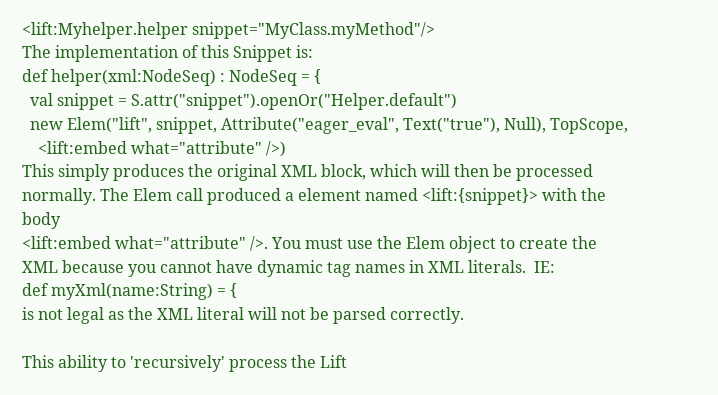<lift:Myhelper.helper snippet="MyClass.myMethod"/>
The implementation of this Snippet is:
def helper(xml:NodeSeq) : NodeSeq = {
  val snippet = S.attr("snippet").openOr("Helper.default")
  new Elem("lift", snippet, Attribute("eager_eval", Text("true"), Null), TopScope,
    <lift:embed what="attribute" />)
This simply produces the original XML block, which will then be processed normally. The Elem call produced a element named <lift:{snippet}> with the body
<lift:embed what="attribute" />. You must use the Elem object to create the XML because you cannot have dynamic tag names in XML literals.  IE:
def myXml(name:String) = {
is not legal as the XML literal will not be parsed correctly.

This ability to 'recursively' process the Lift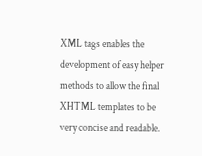XML tags enables the development of easy helper methods to allow the final XHTML templates to be very concise and readable.